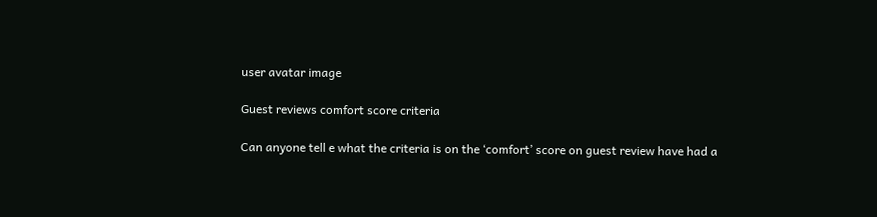user avatar image

Guest reviews comfort score criteria

Can anyone tell e what the criteria is on the ‘comfort’ score on guest review have had a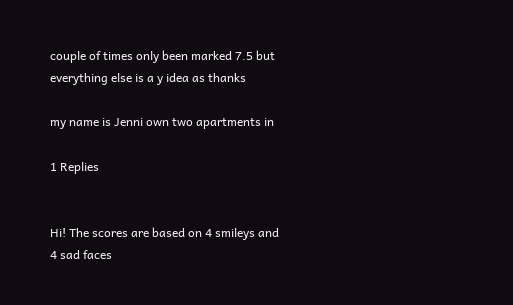couple of times only been marked 7.5 but everything else is a y idea as thanks

my name is Jenni own two apartments in

1 Replies


Hi! The scores are based on 4 smileys and 4 sad faces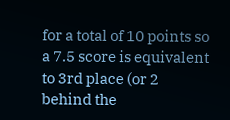for a total of 10 points so a 7.5 score is equivalent to 3rd place (or 2 behind the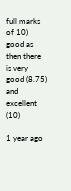full marks of 10) good as then there is very good (8.75) and excellent (10)

1 year ago